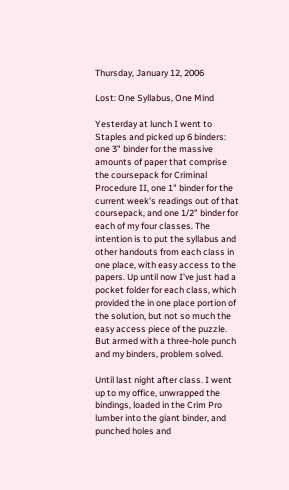Thursday, January 12, 2006

Lost: One Syllabus, One Mind

Yesterday at lunch I went to Staples and picked up 6 binders: one 3" binder for the massive amounts of paper that comprise the coursepack for Criminal Procedure II, one 1" binder for the current week's readings out of that coursepack, and one 1/2" binder for each of my four classes. The intention is to put the syllabus and other handouts from each class in one place, with easy access to the papers. Up until now I've just had a pocket folder for each class, which provided the in one place portion of the solution, but not so much the easy access piece of the puzzle. But armed with a three-hole punch and my binders, problem solved.

Until last night after class. I went up to my office, unwrapped the bindings, loaded in the Crim Pro lumber into the giant binder, and punched holes and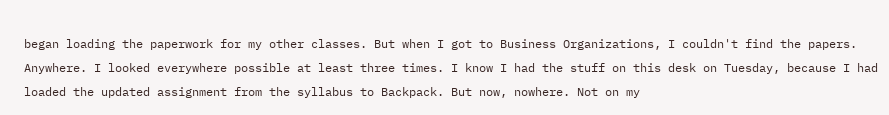began loading the paperwork for my other classes. But when I got to Business Organizations, I couldn't find the papers. Anywhere. I looked everywhere possible at least three times. I know I had the stuff on this desk on Tuesday, because I had loaded the updated assignment from the syllabus to Backpack. But now, nowhere. Not on my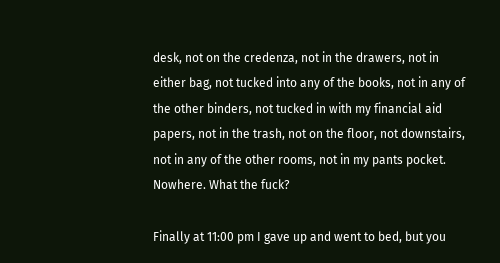desk, not on the credenza, not in the drawers, not in either bag, not tucked into any of the books, not in any of the other binders, not tucked in with my financial aid papers, not in the trash, not on the floor, not downstairs, not in any of the other rooms, not in my pants pocket. Nowhere. What the fuck?

Finally at 11:00 pm I gave up and went to bed, but you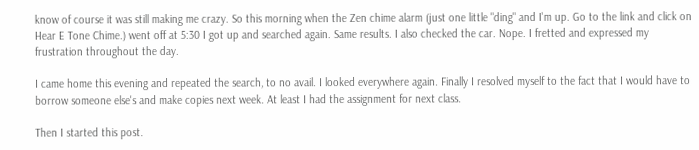know of course it was still making me crazy. So this morning when the Zen chime alarm (just one little "ding" and I'm up. Go to the link and click on Hear E Tone Chime.) went off at 5:30 I got up and searched again. Same results. I also checked the car. Nope. I fretted and expressed my frustration throughout the day.

I came home this evening and repeated the search, to no avail. I looked everywhere again. Finally I resolved myself to the fact that I would have to borrow someone else's and make copies next week. At least I had the assignment for next class.

Then I started this post.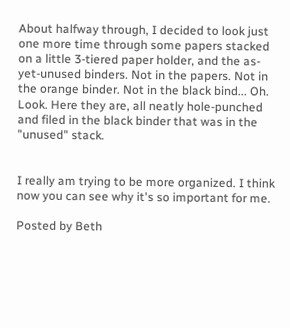About halfway through, I decided to look just one more time through some papers stacked on a little 3-tiered paper holder, and the as-yet-unused binders. Not in the papers. Not in the orange binder. Not in the black bind... Oh. Look. Here they are, all neatly hole-punched and filed in the black binder that was in the "unused" stack.


I really am trying to be more organized. I think now you can see why it's so important for me.

Posted by Beth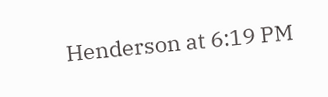Henderson at 6:19 PM